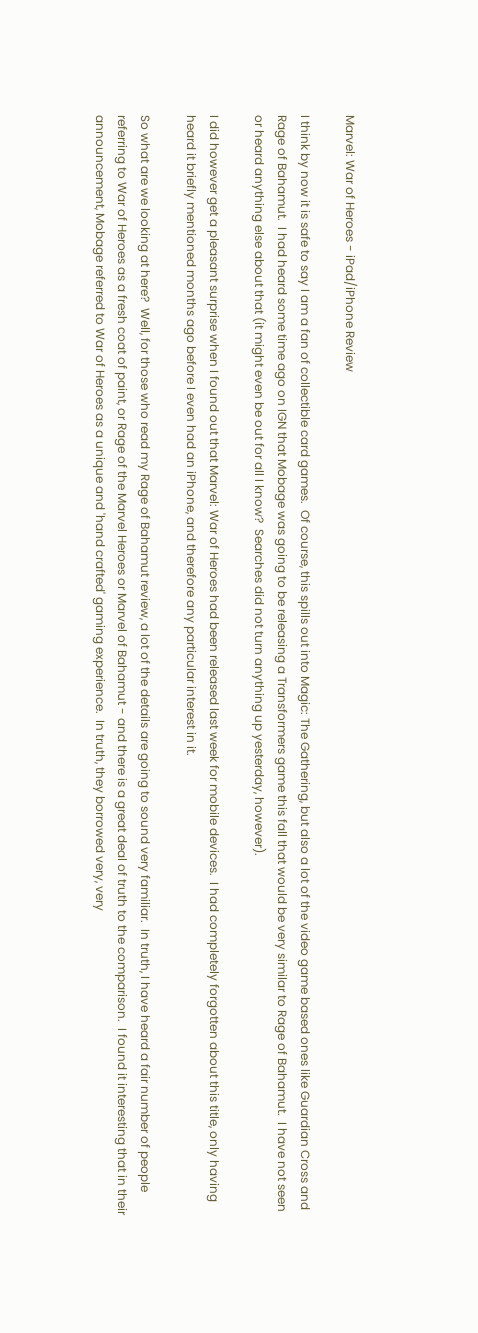Marvel: War of Heroes - iPad/iPhone Review

I think by now it is safe to say I am a fan of collectible card games.  Of course, this spills out into Magic: The Gathering, but also a lot of the video game based ones like Guardian Cross and Rage of Bahamut.  I had heard some time ago on IGN that Mobage was going to be releasing a Transformers game this fall that would be very similar to Rage of Bahamut.  I have not seen or heard anything else about that (it might even be out for all I know?  Searches did not turn anything up yesterday, however).

I did however get a pleasant surprise when I found out that Marvel: War of Heroes had been released last week for mobile devices.  I had completely forgotten about this title, only having heard it briefly mentioned months ago before I even had an iPhone, and therefore any particular interest in it.

So what are we looking at here?  Well, for those who read my Rage of Bahamut review, a lot of the details are going to sound very familiar.  In truth, I have heard a fair number of people referring to War of Heroes as a fresh coat of paint, or Rage of the Marvel Heroes or Marvel of Bahamut - and there is a great deal of truth to the comparison.  I found it interesting that in their announcement, Mobage referred to War of Heroes as a unique and 'hand crafted' gaming experience.  In truth, they borrowed very, very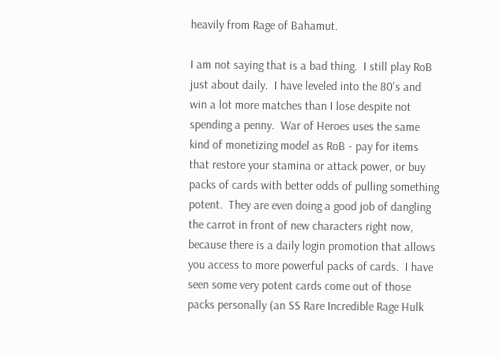heavily from Rage of Bahamut.

I am not saying that is a bad thing.  I still play RoB just about daily.  I have leveled into the 80's and win a lot more matches than I lose despite not spending a penny.  War of Heroes uses the same kind of monetizing model as RoB - pay for items that restore your stamina or attack power, or buy packs of cards with better odds of pulling something potent.  They are even doing a good job of dangling the carrot in front of new characters right now, because there is a daily login promotion that allows you access to more powerful packs of cards.  I have seen some very potent cards come out of those packs personally (an SS Rare Incredible Rage Hulk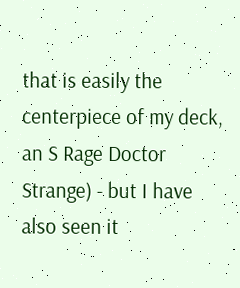that is easily the centerpiece of my deck, an S Rage Doctor Strange) - but I have also seen it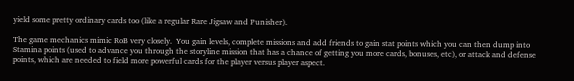yield some pretty ordinary cards too (like a regular Rare Jigsaw and Punisher).

The game mechanics mimic RoB very closely.  You gain levels, complete missions and add friends to gain stat points which you can then dump into Stamina points (used to advance you through the storyline mission that has a chance of getting you more cards, bonuses, etc), or attack and defense points, which are needed to field more powerful cards for the player versus player aspect.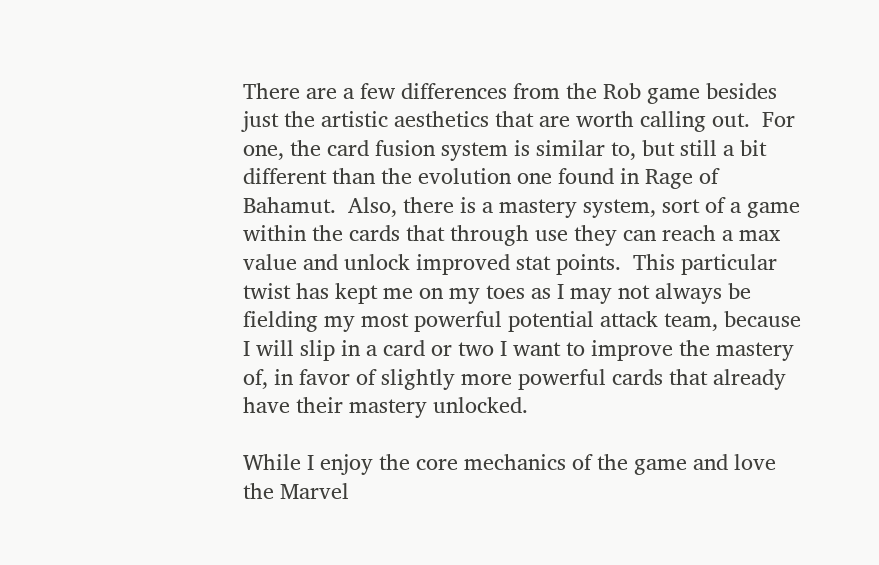There are a few differences from the Rob game besides just the artistic aesthetics that are worth calling out.  For one, the card fusion system is similar to, but still a bit different than the evolution one found in Rage of Bahamut.  Also, there is a mastery system, sort of a game within the cards that through use they can reach a max value and unlock improved stat points.  This particular twist has kept me on my toes as I may not always be fielding my most powerful potential attack team, because I will slip in a card or two I want to improve the mastery of, in favor of slightly more powerful cards that already have their mastery unlocked.

While I enjoy the core mechanics of the game and love the Marvel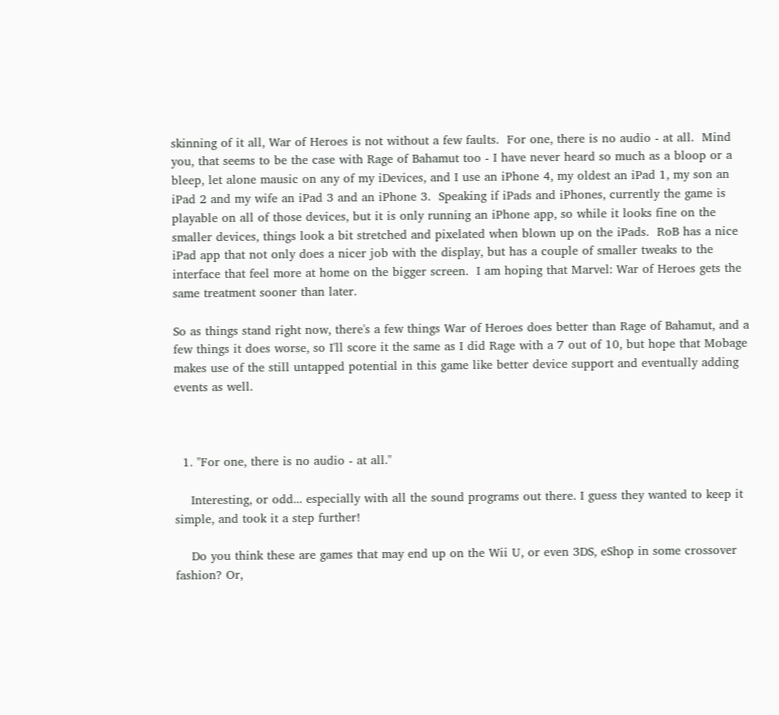skinning of it all, War of Heroes is not without a few faults.  For one, there is no audio - at all.  Mind you, that seems to be the case with Rage of Bahamut too - I have never heard so much as a bloop or a bleep, let alone mausic on any of my iDevices, and I use an iPhone 4, my oldest an iPad 1, my son an iPad 2 and my wife an iPad 3 and an iPhone 3.  Speaking if iPads and iPhones, currently the game is playable on all of those devices, but it is only running an iPhone app, so while it looks fine on the smaller devices, things look a bit stretched and pixelated when blown up on the iPads.  RoB has a nice iPad app that not only does a nicer job with the display, but has a couple of smaller tweaks to the interface that feel more at home on the bigger screen.  I am hoping that Marvel: War of Heroes gets the same treatment sooner than later.

So as things stand right now, there's a few things War of Heroes does better than Rage of Bahamut, and a few things it does worse, so I'll score it the same as I did Rage with a 7 out of 10, but hope that Mobage makes use of the still untapped potential in this game like better device support and eventually adding events as well.



  1. "For one, there is no audio - at all."

    Interesting, or odd... especially with all the sound programs out there. I guess they wanted to keep it simple, and took it a step further!

    Do you think these are games that may end up on the Wii U, or even 3DS, eShop in some crossover fashion? Or,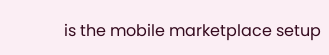is the mobile marketplace setup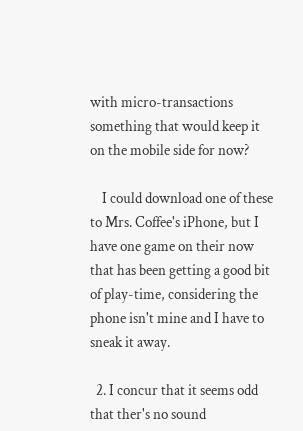with micro-transactions something that would keep it on the mobile side for now?

    I could download one of these to Mrs. Coffee's iPhone, but I have one game on their now that has been getting a good bit of play-time, considering the phone isn't mine and I have to sneak it away.

  2. I concur that it seems odd that ther's no sound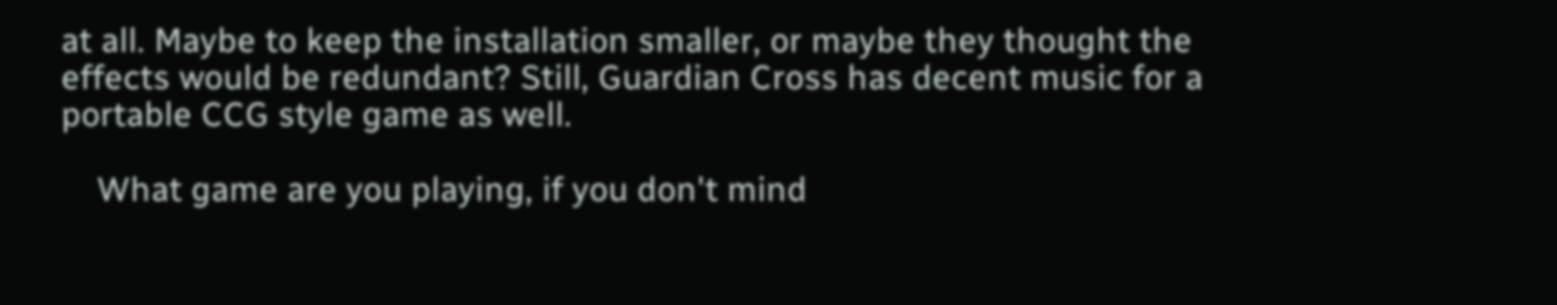at all. Maybe to keep the installation smaller, or maybe they thought the effects would be redundant? Still, Guardian Cross has decent music for a portable CCG style game as well.

    What game are you playing, if you don't mind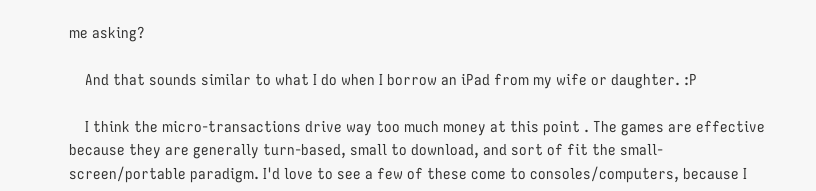me asking?

    And that sounds similar to what I do when I borrow an iPad from my wife or daughter. :P

    I think the micro-transactions drive way too much money at this point . The games are effective because they are generally turn-based, small to download, and sort of fit the small-screen/portable paradigm. I'd love to see a few of these come to consoles/computers, because I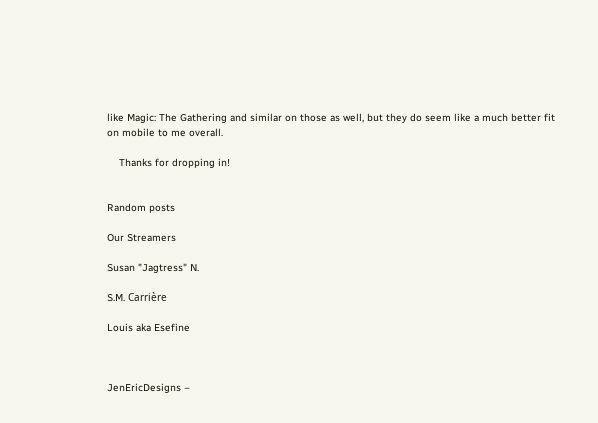like Magic: The Gathering and similar on those as well, but they do seem like a much better fit on mobile to me overall.

    Thanks for dropping in!


Random posts

Our Streamers

Susan "Jagtress" N.

S.M. Carrière

Louis aka Esefine



JenEricDesigns –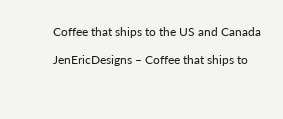Coffee that ships to the US and Canada

JenEricDesigns – Coffee that ships to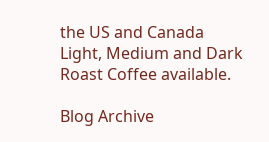the US and Canada
Light, Medium and Dark Roast Coffee available.

Blog Archive